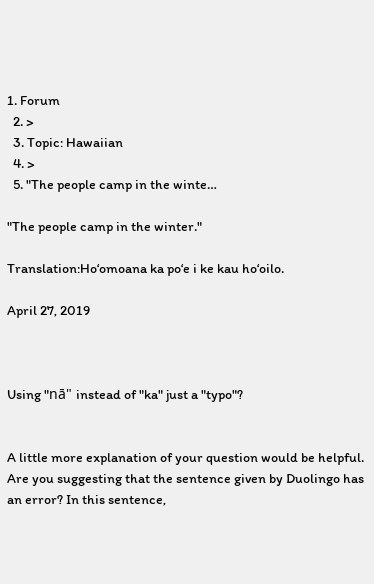1. Forum
  2. >
  3. Topic: Hawaiian
  4. >
  5. "The people camp in the winte…

"The people camp in the winter."

Translation:Hoʻomoana ka poʻe i ke kau hoʻoilo.

April 27, 2019



Using "nā" instead of "ka" just a "typo"?


A little more explanation of your question would be helpful. Are you suggesting that the sentence given by Duolingo has an error? In this sentence,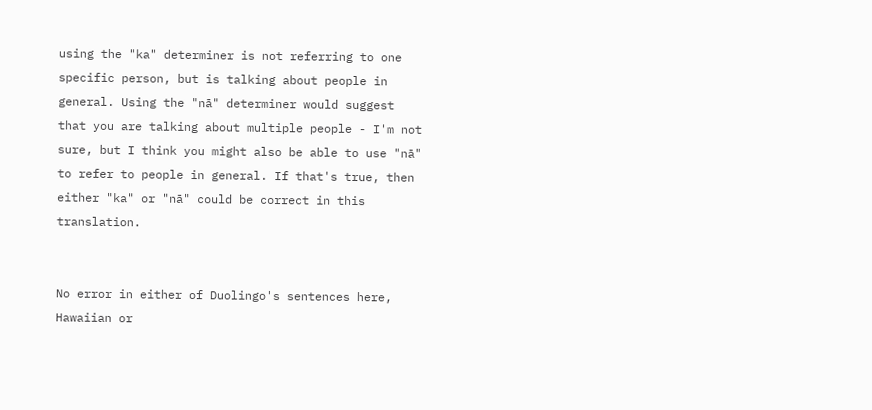using the "ka" determiner is not referring to one specific person, but is talking about people in general. Using the "nā" determiner would suggest that you are talking about multiple people - I'm not sure, but I think you might also be able to use "nā" to refer to people in general. If that's true, then either "ka" or "nā" could be correct in this translation.


No error in either of Duolingo's sentences here, Hawaiian or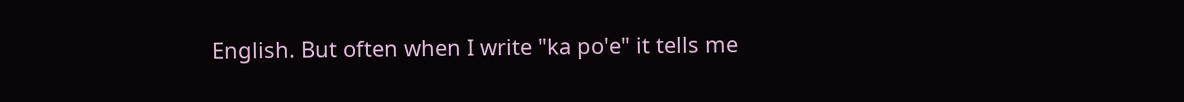English. But often when I write "ka po'e" it tells me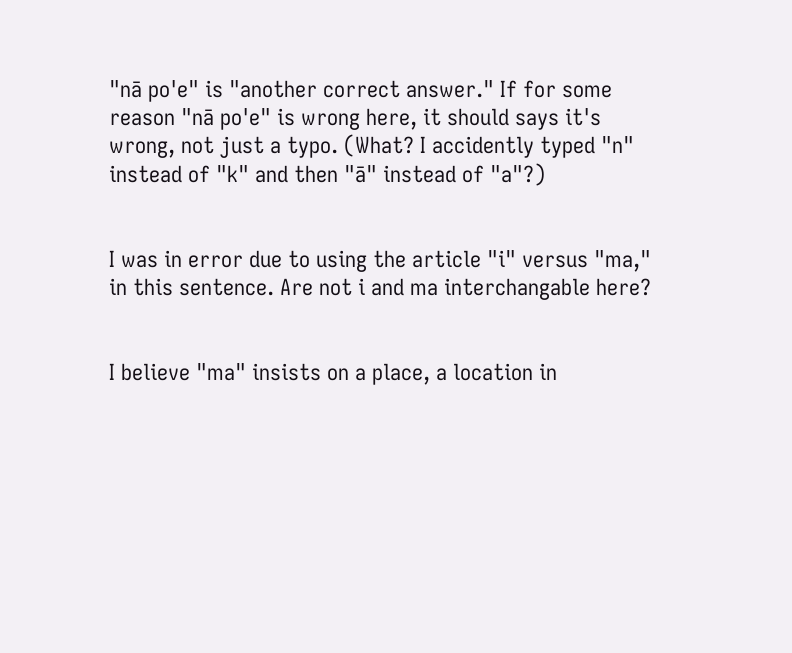"nā po'e" is "another correct answer." If for some reason "nā po'e" is wrong here, it should says it's wrong, not just a typo. (What? I accidently typed "n" instead of "k" and then "ā" instead of "a"?)


I was in error due to using the article "i" versus "ma," in this sentence. Are not i and ma interchangable here?


I believe "ma" insists on a place, a location in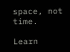space, not time.

Learn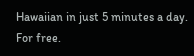Hawaiian in just 5 minutes a day. For free.